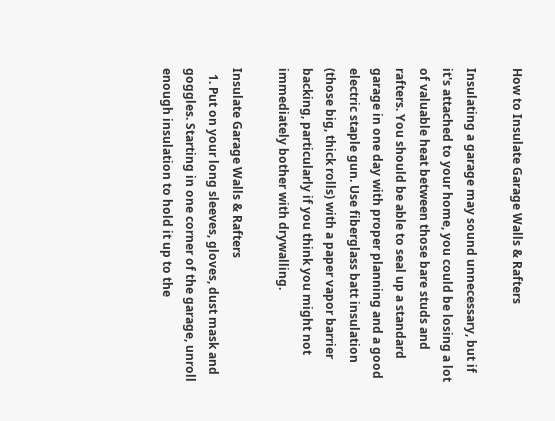How to Insulate Garage Walls & Rafters

Insulating a garage may sound unnecessary, but if it's attached to your home, you could be losing a lot of valuable heat between those bare studs and rafters. You should be able to seal up a standard garage in one day with proper planning and a good electric staple gun. Use fiberglass batt insulation (those big, thick rolls) with a paper vapor barrier backing, particularly if you think you might not immediately bother with drywalling.

Insulate Garage Walls & Rafters
  1. Put on your long sleeves, gloves, dust mask and goggles. Starting in one corner of the garage, unroll enough insulation to hold it up to the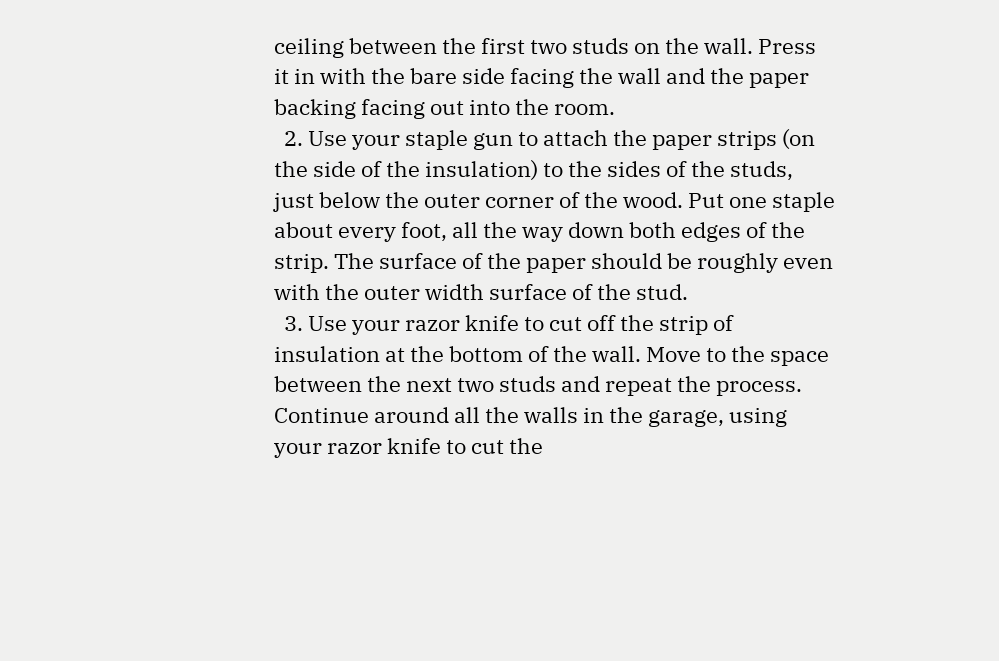ceiling between the first two studs on the wall. Press it in with the bare side facing the wall and the paper backing facing out into the room.
  2. Use your staple gun to attach the paper strips (on the side of the insulation) to the sides of the studs, just below the outer corner of the wood. Put one staple about every foot, all the way down both edges of the strip. The surface of the paper should be roughly even with the outer width surface of the stud.
  3. Use your razor knife to cut off the strip of insulation at the bottom of the wall. Move to the space between the next two studs and repeat the process. Continue around all the walls in the garage, using your razor knife to cut the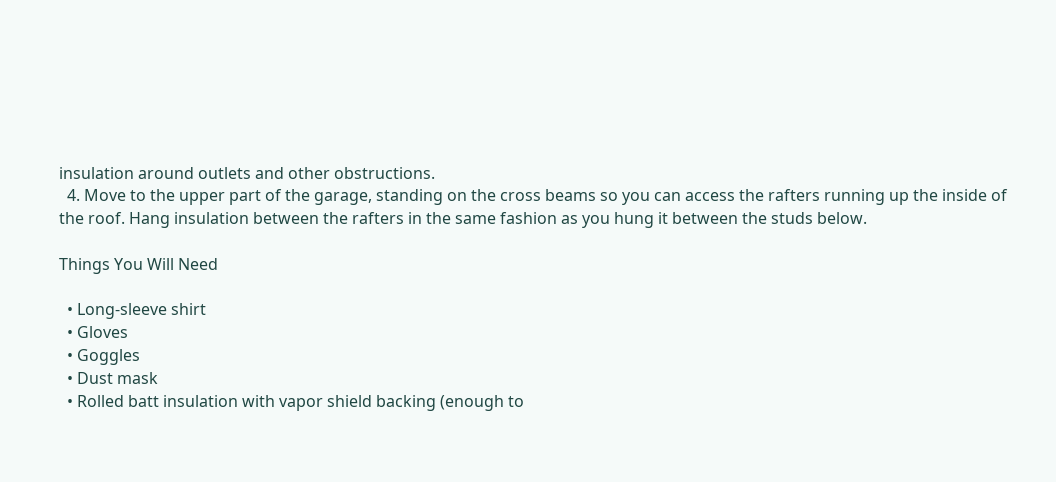insulation around outlets and other obstructions.
  4. Move to the upper part of the garage, standing on the cross beams so you can access the rafters running up the inside of the roof. Hang insulation between the rafters in the same fashion as you hung it between the studs below.

Things You Will Need

  • Long-sleeve shirt
  • Gloves
  • Goggles
  • Dust mask
  • Rolled batt insulation with vapor shield backing (enough to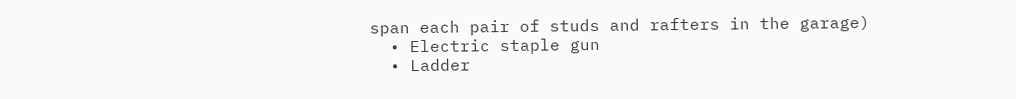span each pair of studs and rafters in the garage)
  • Electric staple gun
  • Ladder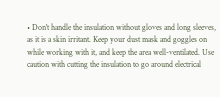• Don't handle the insulation without gloves and long sleeves, as it is a skin irritant. Keep your dust mask and goggles on while working with it, and keep the area well-ventilated. Use caution with cutting the insulation to go around electrical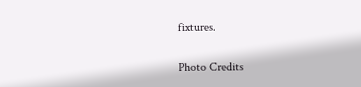fixtures.

Photo Credits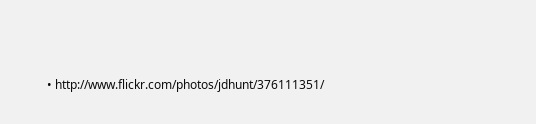• http://www.flickr.com/photos/jdhunt/376111351/